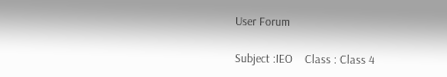User Forum

Subject :IEO    Class : Class 4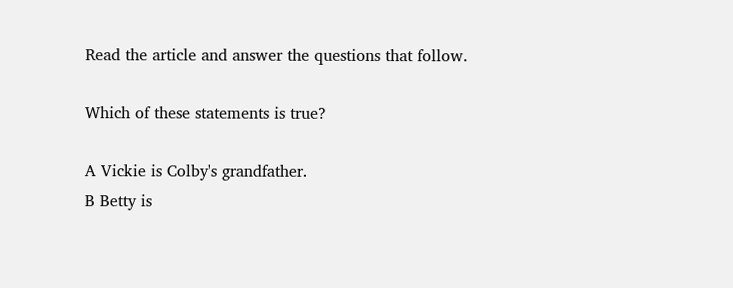Read the article and answer the questions that follow.

Which of these statements is true?

A Vickie is Colby's grandfather.
B Betty is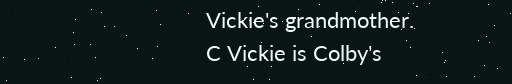Vickie's grandmother.
C Vickie is Colby's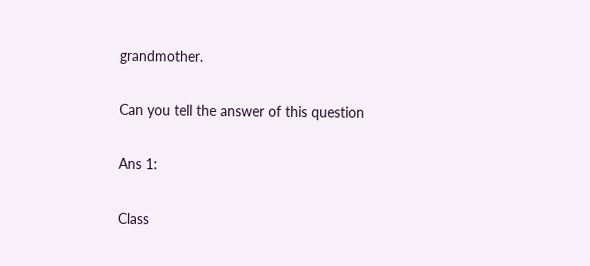grandmother.

Can you tell the answer of this question

Ans 1:

Class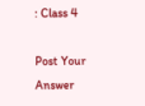: Class 4

Post Your Answer